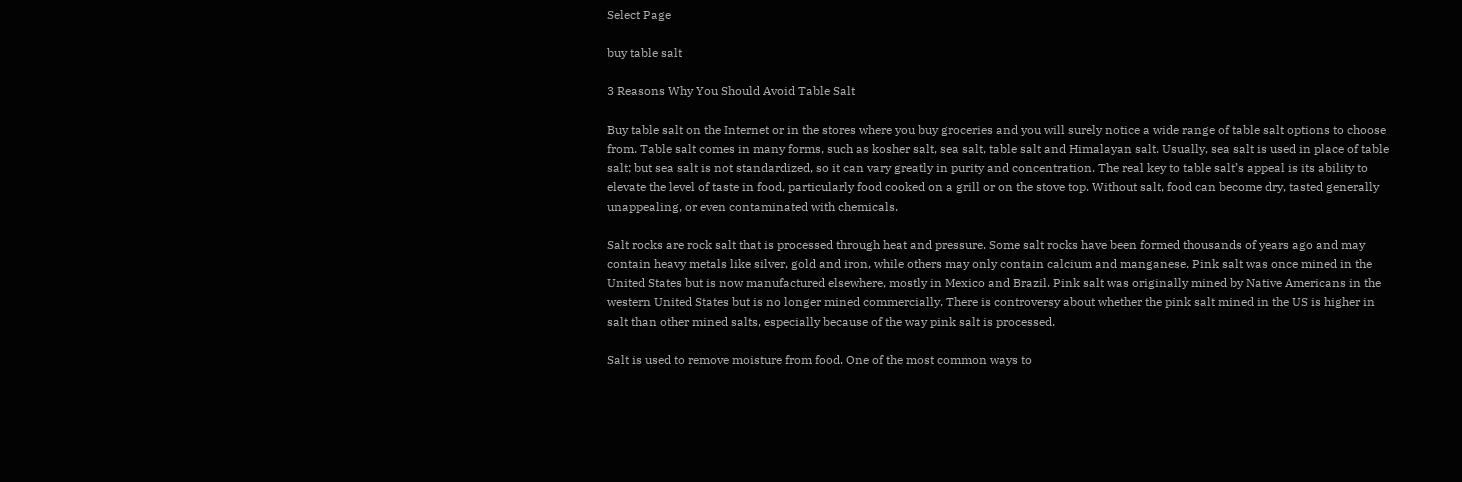Select Page

buy table salt

3 Reasons Why You Should Avoid Table Salt

Buy table salt on the Internet or in the stores where you buy groceries and you will surely notice a wide range of table salt options to choose from. Table salt comes in many forms, such as kosher salt, sea salt, table salt and Himalayan salt. Usually, sea salt is used in place of table salt; but sea salt is not standardized, so it can vary greatly in purity and concentration. The real key to table salt’s appeal is its ability to elevate the level of taste in food, particularly food cooked on a grill or on the stove top. Without salt, food can become dry, tasted generally unappealing, or even contaminated with chemicals.

Salt rocks are rock salt that is processed through heat and pressure. Some salt rocks have been formed thousands of years ago and may contain heavy metals like silver, gold and iron, while others may only contain calcium and manganese. Pink salt was once mined in the United States but is now manufactured elsewhere, mostly in Mexico and Brazil. Pink salt was originally mined by Native Americans in the western United States but is no longer mined commercially. There is controversy about whether the pink salt mined in the US is higher in salt than other mined salts, especially because of the way pink salt is processed.

Salt is used to remove moisture from food. One of the most common ways to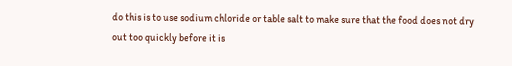do this is to use sodium chloride or table salt to make sure that the food does not dry out too quickly before it is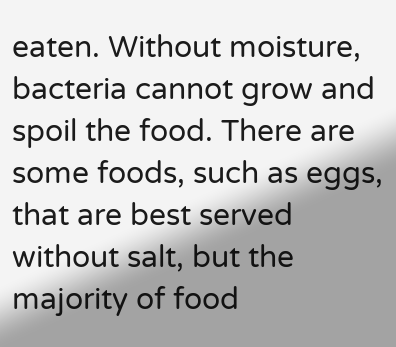eaten. Without moisture, bacteria cannot grow and spoil the food. There are some foods, such as eggs, that are best served without salt, but the majority of food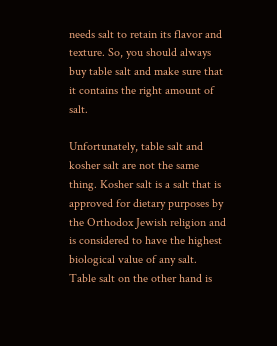needs salt to retain its flavor and texture. So, you should always buy table salt and make sure that it contains the right amount of salt.

Unfortunately, table salt and kosher salt are not the same thing. Kosher salt is a salt that is approved for dietary purposes by the Orthodox Jewish religion and is considered to have the highest biological value of any salt. Table salt on the other hand is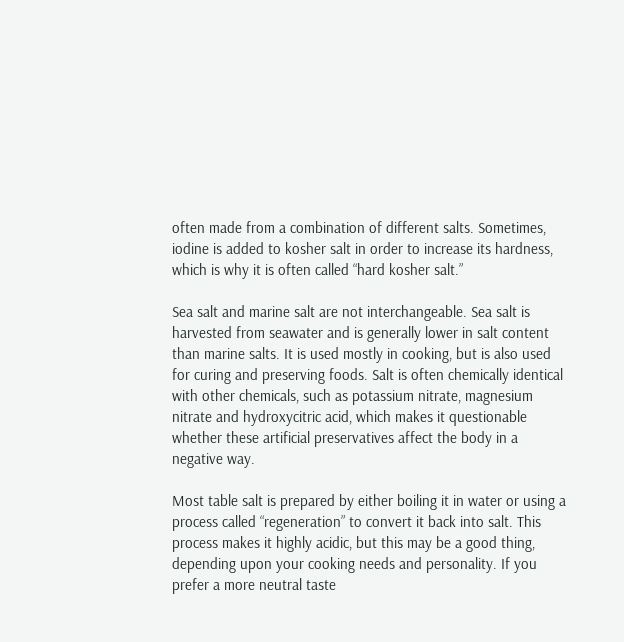often made from a combination of different salts. Sometimes, iodine is added to kosher salt in order to increase its hardness, which is why it is often called “hard kosher salt.”

Sea salt and marine salt are not interchangeable. Sea salt is harvested from seawater and is generally lower in salt content than marine salts. It is used mostly in cooking, but is also used for curing and preserving foods. Salt is often chemically identical with other chemicals, such as potassium nitrate, magnesium nitrate and hydroxycitric acid, which makes it questionable whether these artificial preservatives affect the body in a negative way.

Most table salt is prepared by either boiling it in water or using a process called “regeneration” to convert it back into salt. This process makes it highly acidic, but this may be a good thing, depending upon your cooking needs and personality. If you prefer a more neutral taste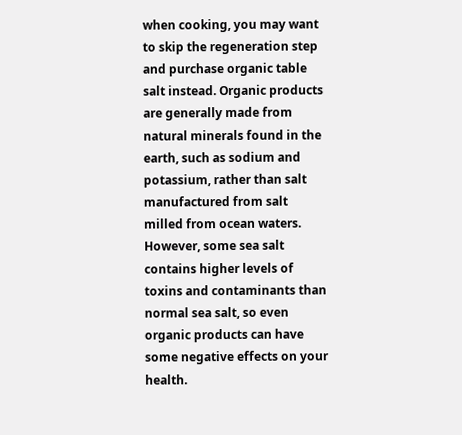when cooking, you may want to skip the regeneration step and purchase organic table salt instead. Organic products are generally made from natural minerals found in the earth, such as sodium and potassium, rather than salt manufactured from salt milled from ocean waters. However, some sea salt contains higher levels of toxins and contaminants than normal sea salt, so even organic products can have some negative effects on your health.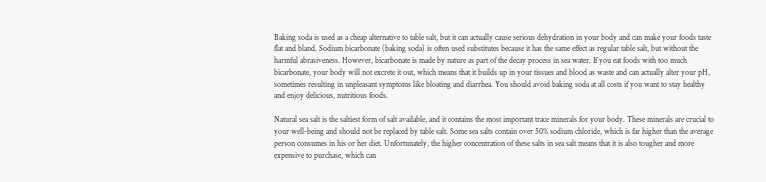Baking soda is used as a cheap alternative to table salt, but it can actually cause serious dehydration in your body and can make your foods taste flat and bland. Sodium bicarbonate (baking soda) is often used substitutes because it has the same effect as regular table salt, but without the harmful abrasiveness. However, bicarbonate is made by nature as part of the decay process in sea water. If you eat foods with too much bicarbonate, your body will not excrete it out, which means that it builds up in your tissues and blood as waste and can actually alter your pH, sometimes resulting in unpleasant symptoms like bloating and diarrhea. You should avoid baking soda at all costs if you want to stay healthy and enjoy delicious, nutritious foods.

Natural sea salt is the saltiest form of salt available, and it contains the most important trace minerals for your body. These minerals are crucial to your well-being and should not be replaced by table salt. Some sea salts contain over 50% sodium chloride, which is far higher than the average person consumes in his or her diet. Unfortunately, the higher concentration of these salts in sea salt means that it is also tougher and more expensive to purchase, which can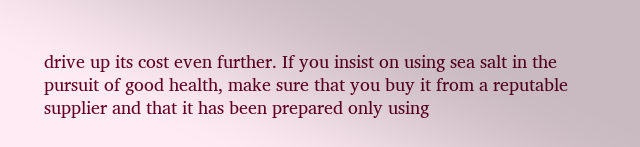drive up its cost even further. If you insist on using sea salt in the pursuit of good health, make sure that you buy it from a reputable supplier and that it has been prepared only using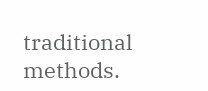traditional methods.